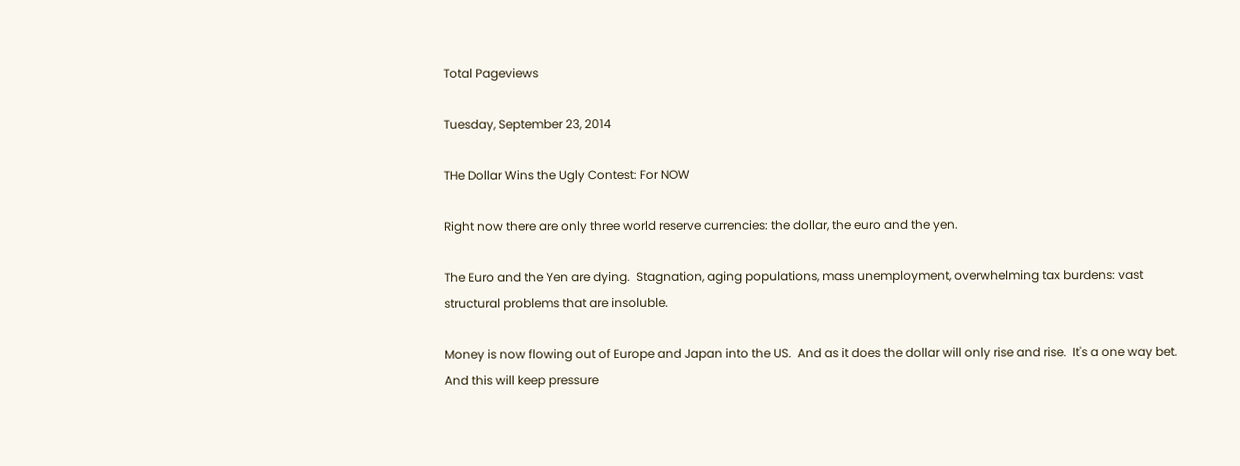Total Pageviews

Tuesday, September 23, 2014

THe Dollar Wins the Ugly Contest: For NOW

Right now there are only three world reserve currencies: the dollar, the euro and the yen.

The Euro and the Yen are dying.  Stagnation, aging populations, mass unemployment, overwhelming tax burdens: vast structural problems that are insoluble.

Money is now flowing out of Europe and Japan into the US.  And as it does the dollar will only rise and rise.  It's a one way bet.  And this will keep pressure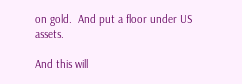on gold.  And put a floor under US assets.

And this will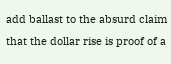add ballast to the absurd claim that the dollar rise is proof of a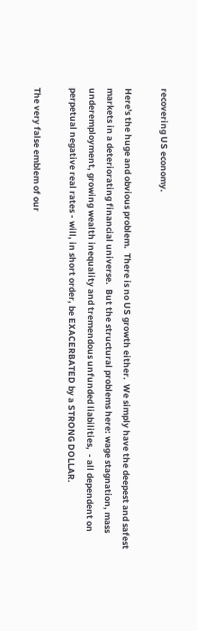recovering US economy.

Here's the huge and obvious problem.  There is no US growth either.  We simply have the deepest and safest markets in a deteriorating financial universe.  But the structural problems here: wage stagnation, mass underemployment, growing wealth inequality and tremendous unfunded liabilities,  - all dependent on perpetual negative real rates - will, in short order, be EXACERBATED by a STRONG DOLLAR.

The very false emblem of our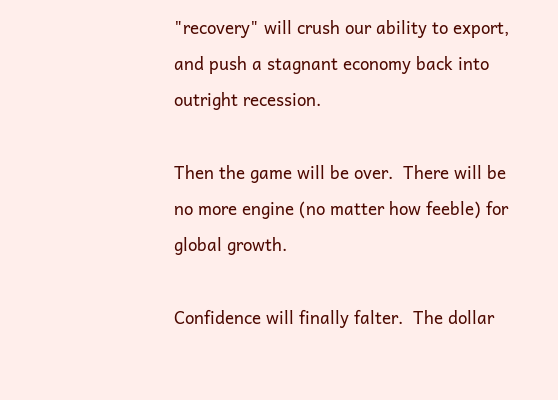"recovery" will crush our ability to export, and push a stagnant economy back into outright recession.

Then the game will be over.  There will be no more engine (no matter how feeble) for global growth.

Confidence will finally falter.  The dollar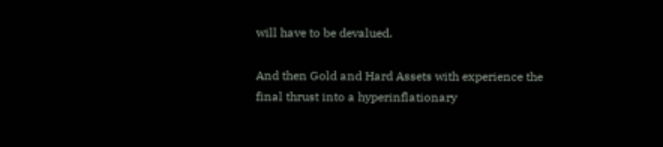will have to be devalued.

And then Gold and Hard Assets with experience the final thrust into a hyperinflationary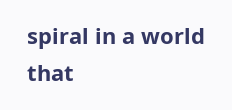spiral in a world that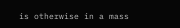is otherwise in a mass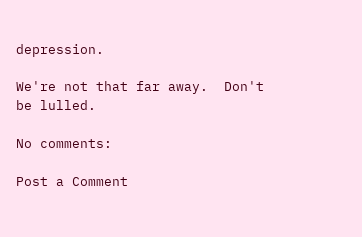depression.

We're not that far away.  Don't be lulled.

No comments:

Post a Comment